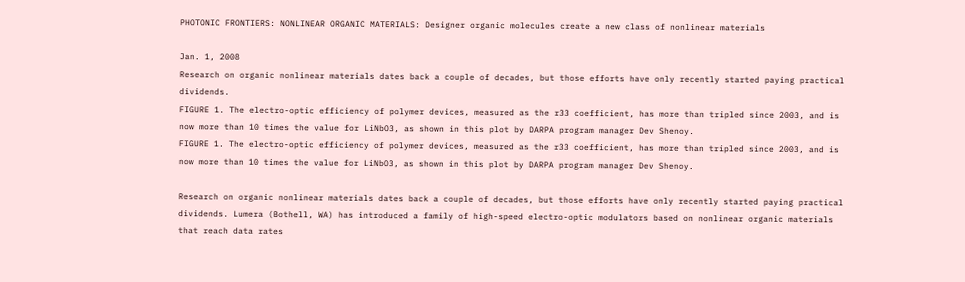PHOTONIC FRONTIERS: NONLINEAR ORGANIC MATERIALS: Designer organic molecules create a new class of nonlinear materials

Jan. 1, 2008
Research on organic nonlinear materials dates back a couple of decades, but those efforts have only recently started paying practical dividends.
FIGURE 1. The electro-optic efficiency of polymer devices, measured as the r33 coefficient, has more than tripled since 2003, and is now more than 10 times the value for LiNbO3, as shown in this plot by DARPA program manager Dev Shenoy.
FIGURE 1. The electro-optic efficiency of polymer devices, measured as the r33 coefficient, has more than tripled since 2003, and is now more than 10 times the value for LiNbO3, as shown in this plot by DARPA program manager Dev Shenoy.

Research on organic nonlinear materials dates back a couple of decades, but those efforts have only recently started paying practical dividends. Lumera (Bothell, WA) has introduced a family of high-speed electro-optic modulators based on nonlinear organic materials that reach data rates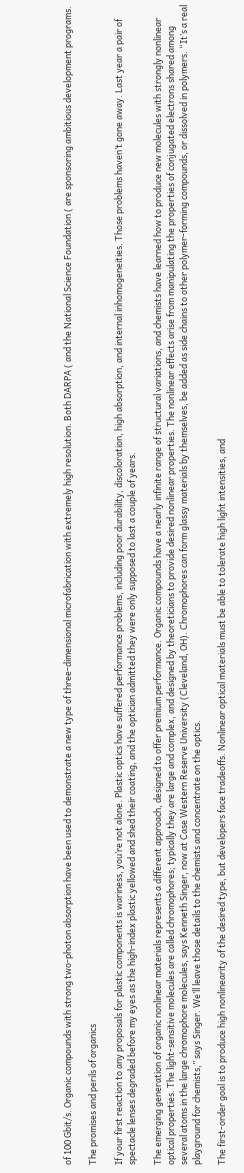of 100 Gbit/s. Organic compounds with strong two-photon absorption have been used to demonstrate a new type of three-dimensional microfabrication with extremely high resolution. Both DARPA ( and the National Science Foundation ( are sponsoring ambitious development programs.

The promises and perils of organics

If your first reaction to any proposals for plastic components is wariness, you’re not alone. Plastic optics have suffered performance problems, including poor durability, discoloration, high absorption, and internal inhomogeneities. Those problems haven’t gone away. Last year a pair of spectacle lenses degraded before my eyes as the high-index plastic yellowed and shed their coating, and the optician admitted they were only supposed to last a couple of years.

The emerging generation of organic nonlinear materials represents a different approach, designed to offer premium performance. Organic compounds have a nearly infinite range of structural variations, and chemists have learned how to produce new molecules with strongly nonlinear optical properties. The light-sensitive molecules are called chromophores; typically they are large and complex, and designed by theoreticians to provide desired nonlinear properties. The nonlinear effects arise from manipulating the properties of conjugated electrons shared among several atoms in the large chromophore molecules, says Kenneth Singer, now at Case Western Reserve University (Cleveland, OH). Chromophores can form glassy materials by themselves, be added as side chains to other polymer-forming compounds, or dissolved in polymers. “It’s a real playground for chemists,” says Singer. We’ll leave those details to the chemists and concentrate on the optics.

The first-order goal is to produce high nonlinearity of the desired type, but developers face tradeoffs. Nonlinear optical materials must be able to tolerate high light intensities, and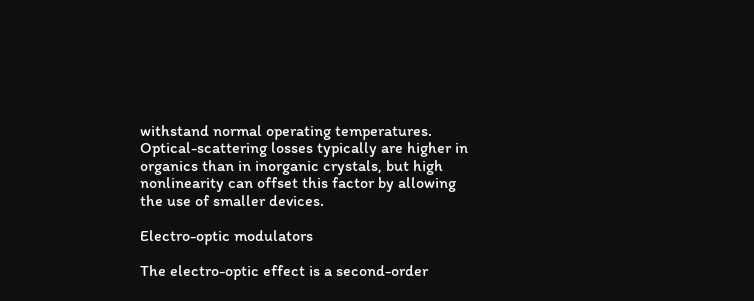withstand normal operating temperatures. Optical-scattering losses typically are higher in organics than in inorganic crystals, but high nonlinearity can offset this factor by allowing the use of smaller devices.

Electro-optic modulators

The electro-optic effect is a second-order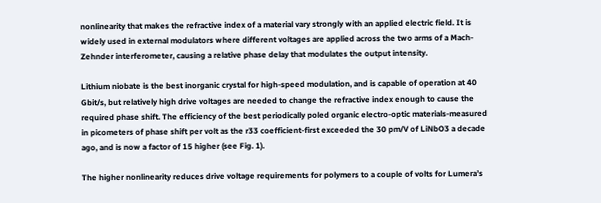nonlinearity that makes the refractive index of a material vary strongly with an applied electric field. It is widely used in external modulators where different voltages are applied across the two arms of a Mach-Zehnder interferometer, causing a relative phase delay that modulates the output intensity.

Lithium niobate is the best inorganic crystal for high-speed modulation, and is capable of operation at 40 Gbit/s, but relatively high drive voltages are needed to change the refractive index enough to cause the required phase shift. The efficiency of the best periodically poled organic electro-optic materials-measured in picometers of phase shift per volt as the r33 coefficient-first exceeded the 30 pm/V of LiNbO3 a decade ago, and is now a factor of 15 higher (see Fig. 1).

The higher nonlinearity reduces drive voltage requirements for polymers to a couple of volts for Lumera’s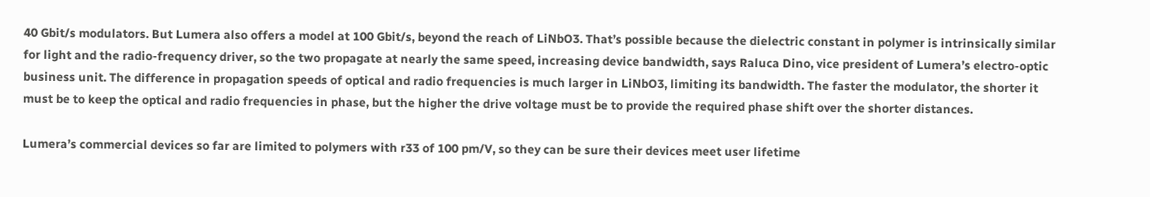40 Gbit/s modulators. But Lumera also offers a model at 100 Gbit/s, beyond the reach of LiNbO3. That’s possible because the dielectric constant in polymer is intrinsically similar for light and the radio-frequency driver, so the two propagate at nearly the same speed, increasing device bandwidth, says Raluca Dino, vice president of Lumera’s electro-optic business unit. The difference in propagation speeds of optical and radio frequencies is much larger in LiNbO3, limiting its bandwidth. The faster the modulator, the shorter it must be to keep the optical and radio frequencies in phase, but the higher the drive voltage must be to provide the required phase shift over the shorter distances.

Lumera’s commercial devices so far are limited to polymers with r33 of 100 pm/V, so they can be sure their devices meet user lifetime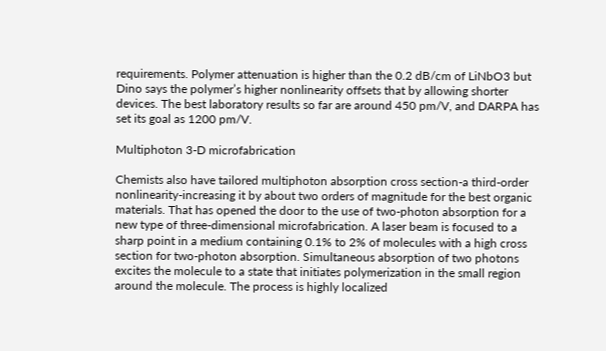requirements. Polymer attenuation is higher than the 0.2 dB/cm of LiNbO3 but Dino says the polymer’s higher nonlinearity offsets that by allowing shorter devices. The best laboratory results so far are around 450 pm/V, and DARPA has set its goal as 1200 pm/V.

Multiphoton 3-D microfabrication

Chemists also have tailored multiphoton absorption cross section-a third-order nonlinearity-increasing it by about two orders of magnitude for the best organic materials. That has opened the door to the use of two-photon absorption for a new type of three-dimensional microfabrication. A laser beam is focused to a sharp point in a medium containing 0.1% to 2% of molecules with a high cross section for two-photon absorption. Simultaneous absorption of two photons excites the molecule to a state that initiates polymerization in the small region around the molecule. The process is highly localized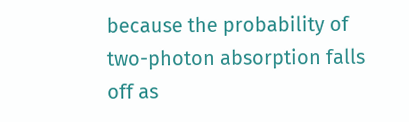because the probability of two-photon absorption falls off as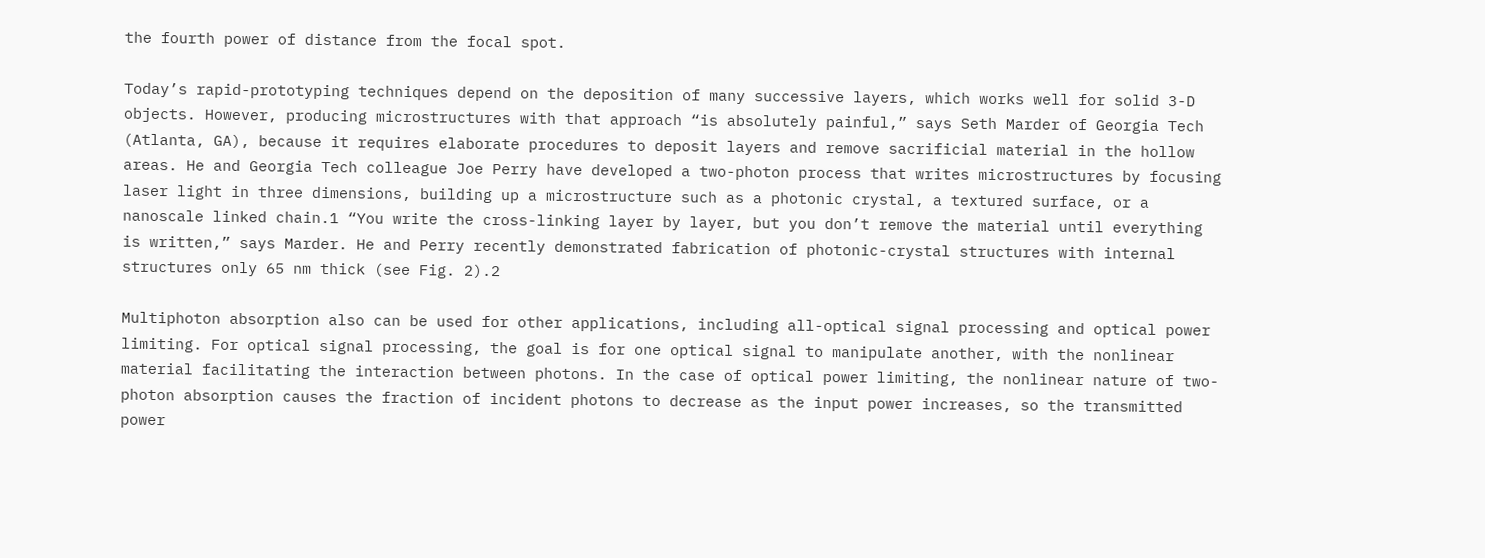the fourth power of distance from the focal spot.

Today’s rapid-prototyping techniques depend on the deposition of many successive layers, which works well for solid 3-D objects. However, producing microstructures with that approach “is absolutely painful,” says Seth Marder of Georgia Tech (Atlanta, GA), because it requires elaborate procedures to deposit layers and remove sacrificial material in the hollow areas. He and Georgia Tech colleague Joe Perry have developed a two-photon process that writes microstructures by focusing laser light in three dimensions, building up a microstructure such as a photonic crystal, a textured surface, or a nanoscale linked chain.1 “You write the cross-linking layer by layer, but you don’t remove the material until everything is written,” says Marder. He and Perry recently demonstrated fabrication of photonic-crystal structures with internal structures only 65 nm thick (see Fig. 2).2

Multiphoton absorption also can be used for other applications, including all-optical signal processing and optical power limiting. For optical signal processing, the goal is for one optical signal to manipulate another, with the nonlinear material facilitating the interaction between photons. In the case of optical power limiting, the nonlinear nature of two-photon absorption causes the fraction of incident photons to decrease as the input power increases, so the transmitted power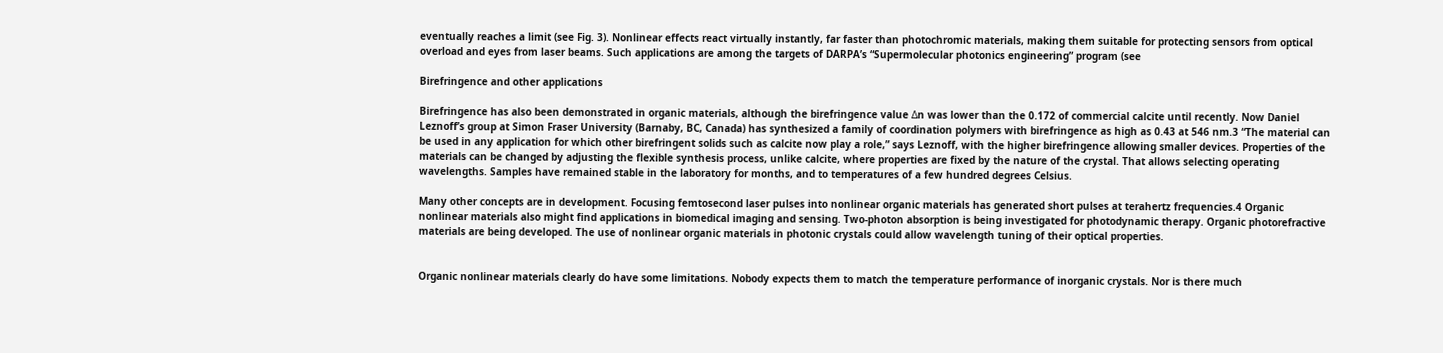eventually reaches a limit (see Fig. 3). Nonlinear effects react virtually instantly, far faster than photochromic materials, making them suitable for protecting sensors from optical overload and eyes from laser beams. Such applications are among the targets of DARPA’s “Supermolecular photonics engineering” program (see

Birefringence and other applications

Birefringence has also been demonstrated in organic materials, although the birefringence value Δn was lower than the 0.172 of commercial calcite until recently. Now Daniel Leznoff’s group at Simon Fraser University (Barnaby, BC, Canada) has synthesized a family of coordination polymers with birefringence as high as 0.43 at 546 nm.3 “The material can be used in any application for which other birefringent solids such as calcite now play a role,” says Leznoff, with the higher birefringence allowing smaller devices. Properties of the materials can be changed by adjusting the flexible synthesis process, unlike calcite, where properties are fixed by the nature of the crystal. That allows selecting operating wavelengths. Samples have remained stable in the laboratory for months, and to temperatures of a few hundred degrees Celsius.

Many other concepts are in development. Focusing femtosecond laser pulses into nonlinear organic materials has generated short pulses at terahertz frequencies.4 Organic nonlinear materials also might find applications in biomedical imaging and sensing. Two-photon absorption is being investigated for photodynamic therapy. Organic photorefractive materials are being developed. The use of nonlinear organic materials in photonic crystals could allow wavelength tuning of their optical properties.


Organic nonlinear materials clearly do have some limitations. Nobody expects them to match the temperature performance of inorganic crystals. Nor is there much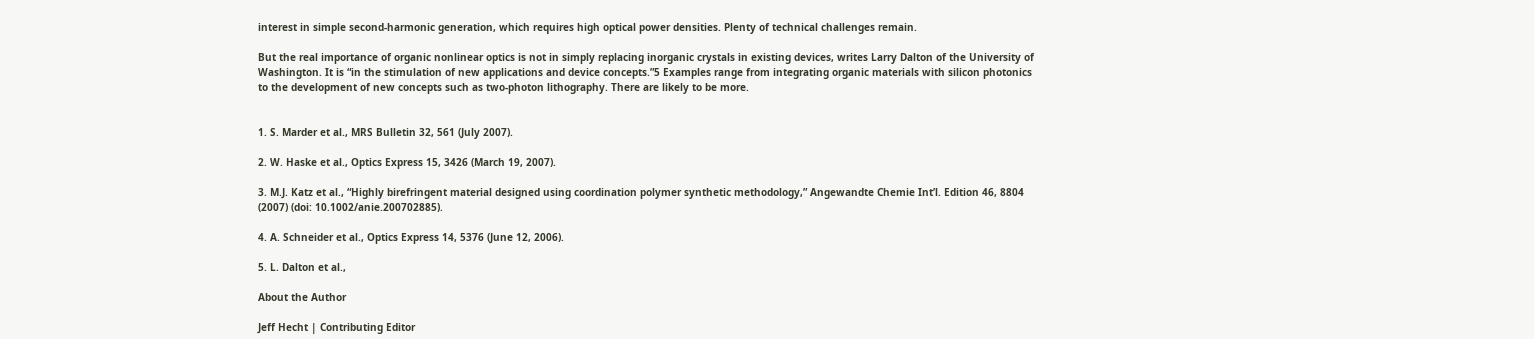interest in simple second-harmonic generation, which requires high optical power densities. Plenty of technical challenges remain.

But the real importance of organic nonlinear optics is not in simply replacing inorganic crystals in existing devices, writes Larry Dalton of the University of Washington. It is “in the stimulation of new applications and device concepts.”5 Examples range from integrating organic materials with silicon photonics to the development of new concepts such as two-photon lithography. There are likely to be more.


1. S. Marder et al., MRS Bulletin 32, 561 (July 2007).

2. W. Haske et al., Optics Express 15, 3426 (March 19, 2007).

3. M.J. Katz et al., “Highly birefringent material designed using coordination polymer synthetic methodology,” Angewandte Chemie Int’l. Edition 46, 8804 (2007) (doi: 10.1002/anie.200702885).

4. A. Schneider et al., Optics Express 14, 5376 (June 12, 2006).

5. L. Dalton et al.,

About the Author

Jeff Hecht | Contributing Editor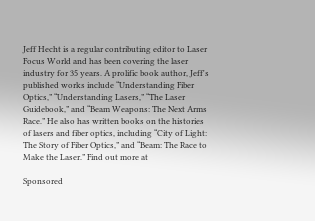Jeff Hecht is a regular contributing editor to Laser Focus World and has been covering the laser industry for 35 years. A prolific book author, Jeff's published works include “Understanding Fiber Optics,” “Understanding Lasers,” “The Laser Guidebook,” and “Beam Weapons: The Next Arms Race.” He also has written books on the histories of lasers and fiber optics, including “City of Light: The Story of Fiber Optics,” and “Beam: The Race to Make the Laser.” Find out more at

Sponsored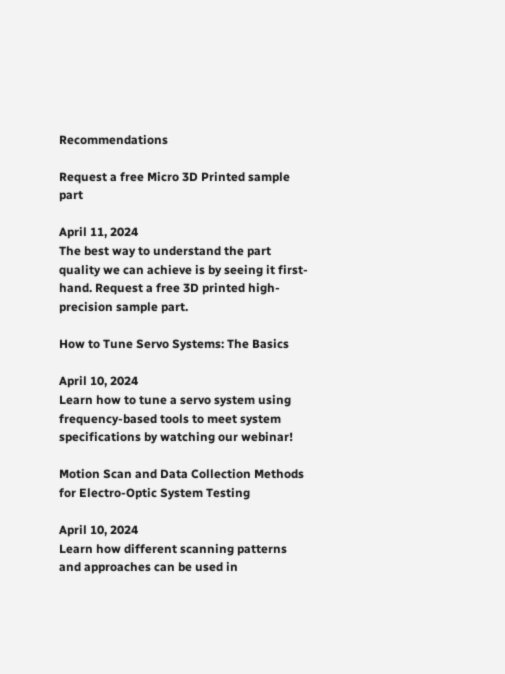Recommendations

Request a free Micro 3D Printed sample part

April 11, 2024
The best way to understand the part quality we can achieve is by seeing it first-hand. Request a free 3D printed high-precision sample part.

How to Tune Servo Systems: The Basics

April 10, 2024
Learn how to tune a servo system using frequency-based tools to meet system specifications by watching our webinar!

Motion Scan and Data Collection Methods for Electro-Optic System Testing

April 10, 2024
Learn how different scanning patterns and approaches can be used in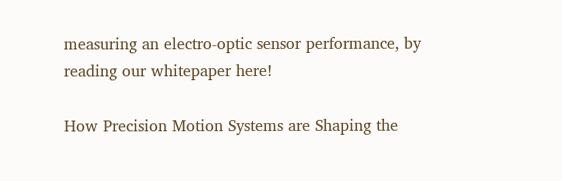measuring an electro-optic sensor performance, by reading our whitepaper here!

How Precision Motion Systems are Shaping the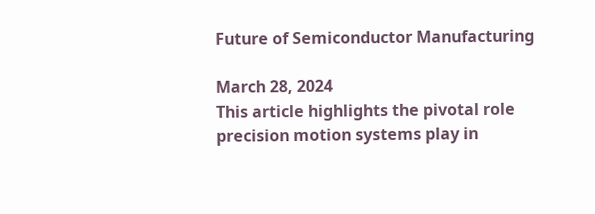Future of Semiconductor Manufacturing

March 28, 2024
This article highlights the pivotal role precision motion systems play in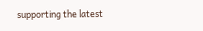supporting the latest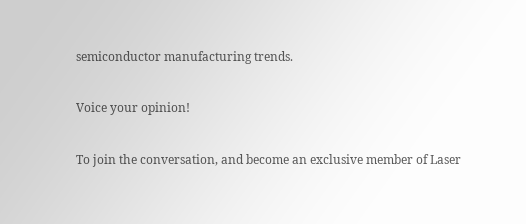semiconductor manufacturing trends.

Voice your opinion!

To join the conversation, and become an exclusive member of Laser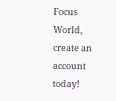Focus World, create an account today!